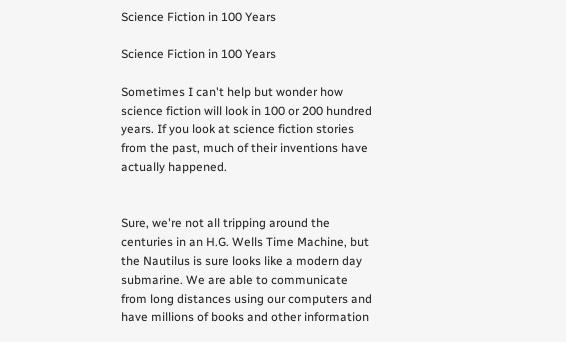Science Fiction in 100 Years

Science Fiction in 100 Years

Sometimes I can't help but wonder how science fiction will look in 100 or 200 hundred years. If you look at science fiction stories from the past, much of their inventions have actually happened.


Sure, we're not all tripping around the centuries in an H.G. Wells Time Machine, but the Nautilus is sure looks like a modern day submarine. We are able to communicate from long distances using our computers and have millions of books and other information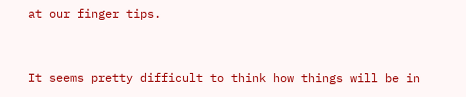at our finger tips.


It seems pretty difficult to think how things will be in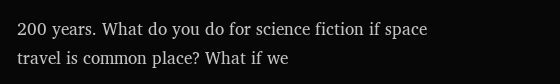200 years. What do you do for science fiction if space travel is common place? What if we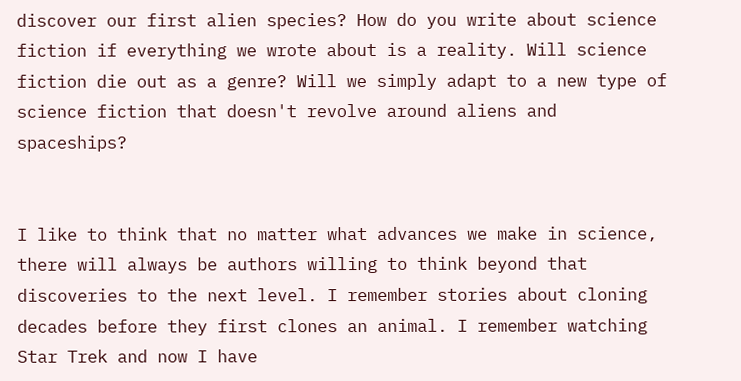discover our first alien species? How do you write about science fiction if everything we wrote about is a reality. Will science fiction die out as a genre? Will we simply adapt to a new type of science fiction that doesn't revolve around aliens and spaceships?


I like to think that no matter what advances we make in science, there will always be authors willing to think beyond that discoveries to the next level. I remember stories about cloning decades before they first clones an animal. I remember watching Star Trek and now I have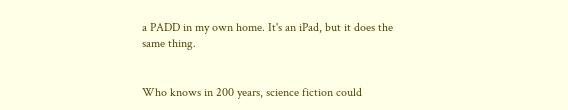a PADD in my own home. It's an iPad, but it does the same thing.


Who knows in 200 years, science fiction could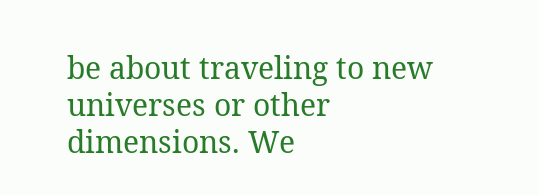be about traveling to new universes or other dimensions. We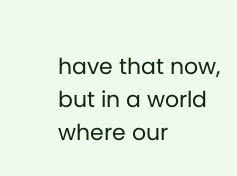have that now, but in a world where our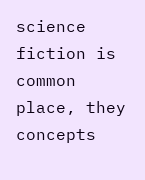science fiction is common place, they concepts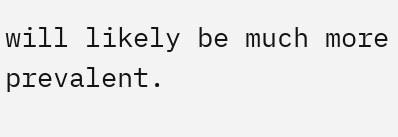will likely be much more prevalent.